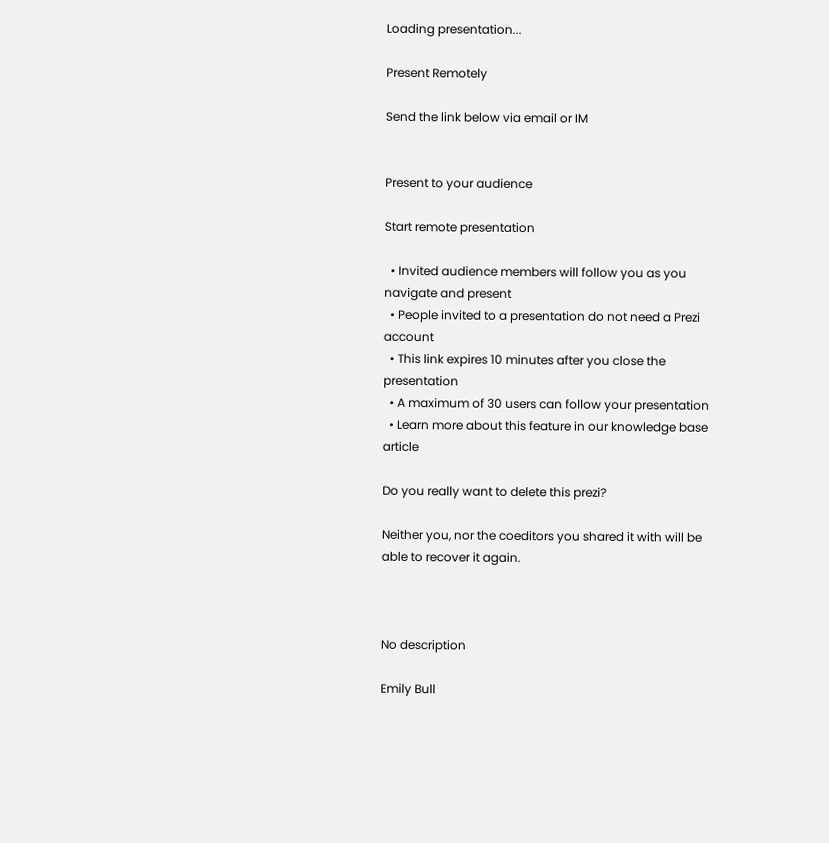Loading presentation...

Present Remotely

Send the link below via email or IM


Present to your audience

Start remote presentation

  • Invited audience members will follow you as you navigate and present
  • People invited to a presentation do not need a Prezi account
  • This link expires 10 minutes after you close the presentation
  • A maximum of 30 users can follow your presentation
  • Learn more about this feature in our knowledge base article

Do you really want to delete this prezi?

Neither you, nor the coeditors you shared it with will be able to recover it again.



No description

Emily Bull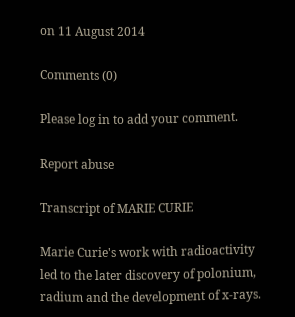on 11 August 2014

Comments (0)

Please log in to add your comment.

Report abuse

Transcript of MARIE CURIE

Marie Curie's work with radioactivity led to the later discovery of polonium, radium and the development of x-rays.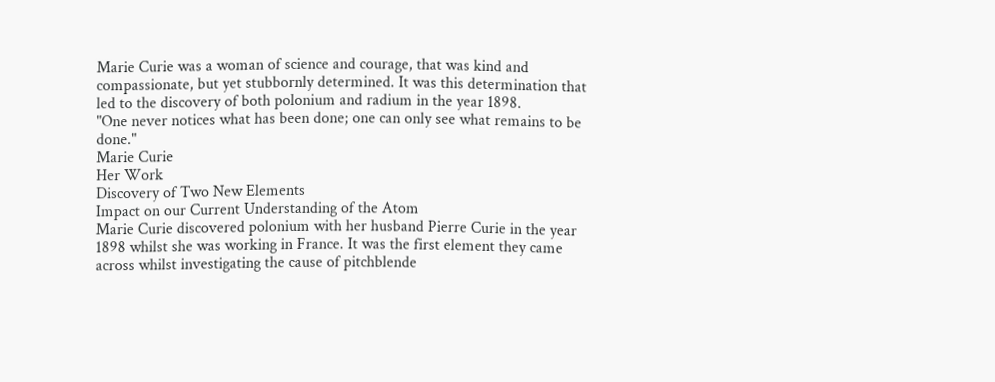Marie Curie was a woman of science and courage, that was kind and compassionate, but yet stubbornly determined. It was this determination that led to the discovery of both polonium and radium in the year 1898.
"One never notices what has been done; one can only see what remains to be done."
Marie Curie
Her Work
Discovery of Two New Elements
Impact on our Current Understanding of the Atom
Marie Curie discovered polonium with her husband Pierre Curie in the year 1898 whilst she was working in France. It was the first element they came across whilst investigating the cause of pitchblende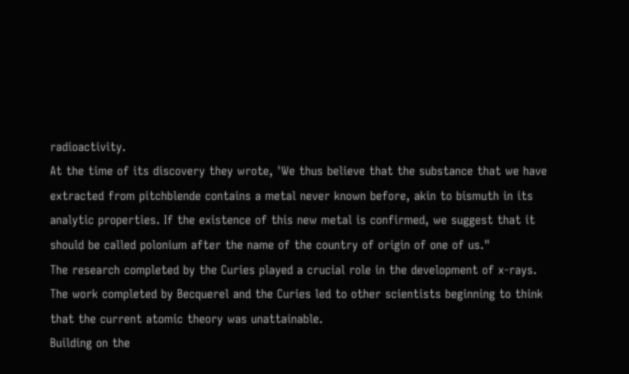radioactivity.
At the time of its discovery they wrote, 'We thus believe that the substance that we have extracted from pitchblende contains a metal never known before, akin to bismuth in its analytic properties. If the existence of this new metal is confirmed, we suggest that it should be called polonium after the name of the country of origin of one of us."
The research completed by the Curies played a crucial role in the development of x-rays.
The work completed by Becquerel and the Curies led to other scientists beginning to think that the current atomic theory was unattainable.
Building on the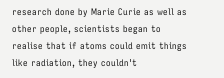research done by Marie Curie as well as other people, scientists began to realise that if atoms could emit things like radiation, they couldn't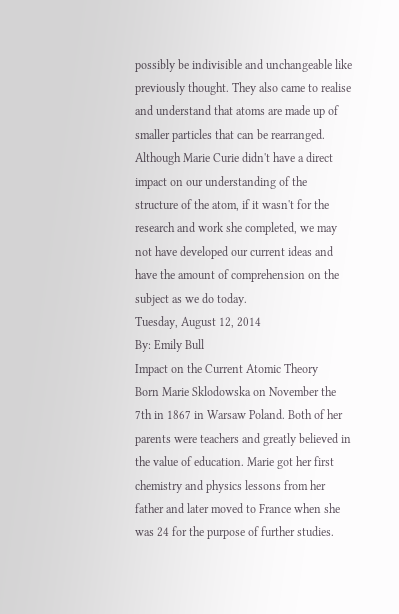possibly be indivisible and unchangeable like previously thought. They also came to realise and understand that atoms are made up of smaller particles that can be rearranged.
Although Marie Curie didn't have a direct impact on our understanding of the structure of the atom, if it wasn't for the research and work she completed, we may not have developed our current ideas and have the amount of comprehension on the subject as we do today.
Tuesday, August 12, 2014
By: Emily Bull
Impact on the Current Atomic Theory
Born Marie Sklodowska on November the 7th in 1867 in Warsaw Poland. Both of her parents were teachers and greatly believed in the value of education. Marie got her first chemistry and physics lessons from her father and later moved to France when she was 24 for the purpose of further studies.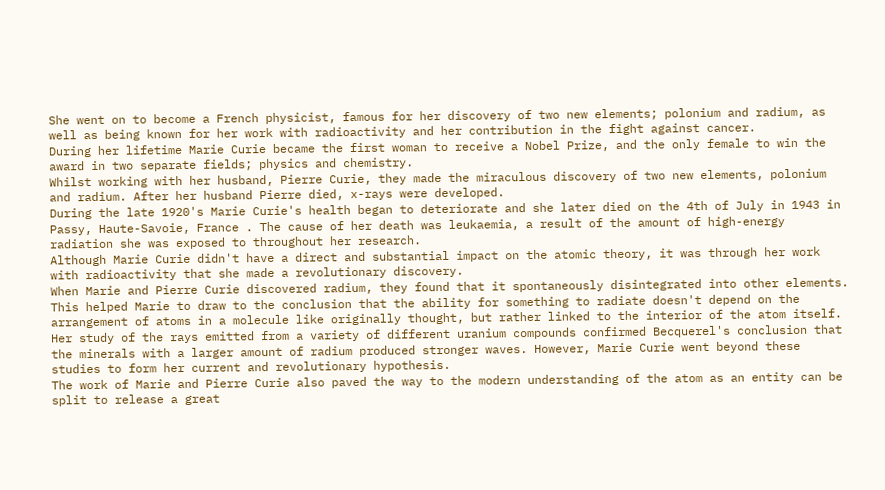She went on to become a French physicist, famous for her discovery of two new elements; polonium and radium, as well as being known for her work with radioactivity and her contribution in the fight against cancer.
During her lifetime Marie Curie became the first woman to receive a Nobel Prize, and the only female to win the award in two separate fields; physics and chemistry.
Whilst working with her husband, Pierre Curie, they made the miraculous discovery of two new elements, polonium and radium. After her husband Pierre died, x-rays were developed.
During the late 1920's Marie Curie's health began to deteriorate and she later died on the 4th of July in 1943 in Passy, Haute-Savoie, France . The cause of her death was leukaemia, a result of the amount of high-energy radiation she was exposed to throughout her research.
Although Marie Curie didn't have a direct and substantial impact on the atomic theory, it was through her work with radioactivity that she made a revolutionary discovery.
When Marie and Pierre Curie discovered radium, they found that it spontaneously disintegrated into other elements. This helped Marie to draw to the conclusion that the ability for something to radiate doesn't depend on the arrangement of atoms in a molecule like originally thought, but rather linked to the interior of the atom itself.
Her study of the rays emitted from a variety of different uranium compounds confirmed Becquerel's conclusion that the minerals with a larger amount of radium produced stronger waves. However, Marie Curie went beyond these studies to form her current and revolutionary hypothesis.
The work of Marie and Pierre Curie also paved the way to the modern understanding of the atom as an entity can be split to release a great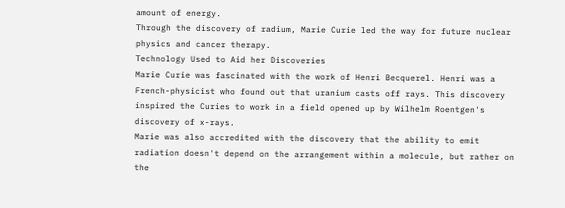amount of energy.
Through the discovery of radium, Marie Curie led the way for future nuclear physics and cancer therapy.
Technology Used to Aid her Discoveries
Marie Curie was fascinated with the work of Henri Becquerel. Henri was a French-physicist who found out that uranium casts off rays. This discovery inspired the Curies to work in a field opened up by Wilhelm Roentgen's discovery of x-rays.
Marie was also accredited with the discovery that the ability to emit radiation doesn't depend on the arrangement within a molecule, but rather on the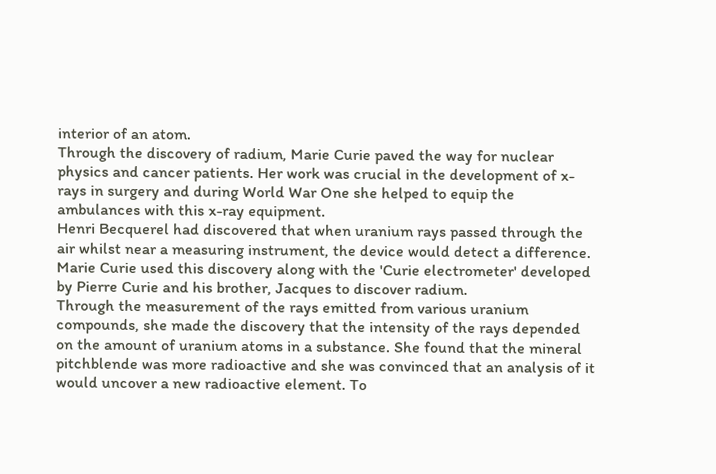interior of an atom.
Through the discovery of radium, Marie Curie paved the way for nuclear physics and cancer patients. Her work was crucial in the development of x-rays in surgery and during World War One she helped to equip the ambulances with this x-ray equipment.
Henri Becquerel had discovered that when uranium rays passed through the air whilst near a measuring instrument, the device would detect a difference. Marie Curie used this discovery along with the 'Curie electrometer' developed by Pierre Curie and his brother, Jacques to discover radium.
Through the measurement of the rays emitted from various uranium compounds, she made the discovery that the intensity of the rays depended on the amount of uranium atoms in a substance. She found that the mineral pitchblende was more radioactive and she was convinced that an analysis of it would uncover a new radioactive element. To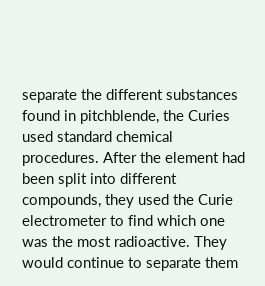separate the different substances found in pitchblende, the Curies used standard chemical procedures. After the element had been split into different compounds, they used the Curie electrometer to find which one was the most radioactive. They would continue to separate them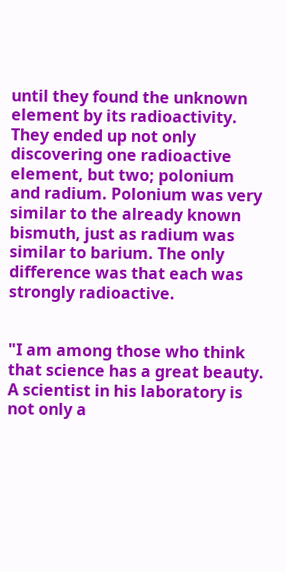until they found the unknown element by its radioactivity. They ended up not only discovering one radioactive element, but two; polonium and radium. Polonium was very similar to the already known bismuth, just as radium was similar to barium. The only difference was that each was strongly radioactive.


"I am among those who think that science has a great beauty. A scientist in his laboratory is not only a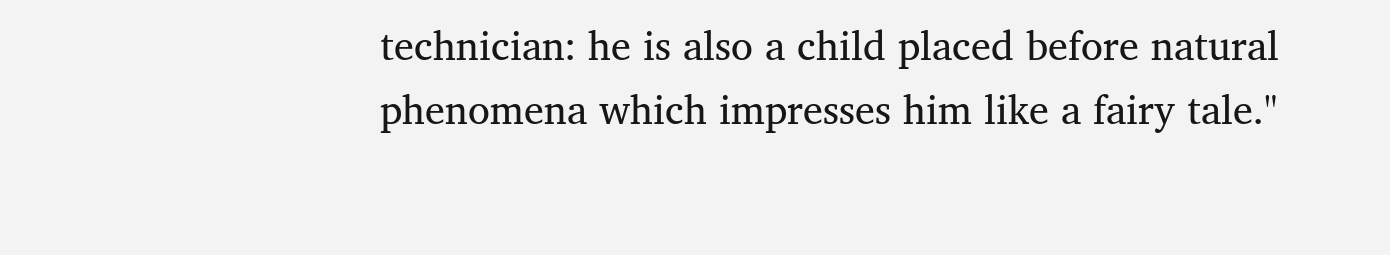technician: he is also a child placed before natural phenomena which impresses him like a fairy tale."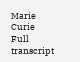Marie Curie
Full transcript